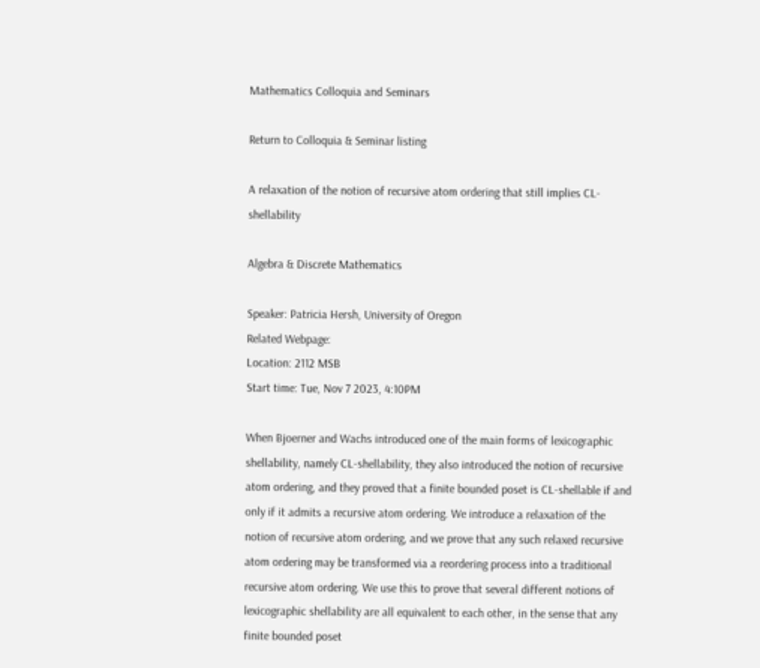Mathematics Colloquia and Seminars

Return to Colloquia & Seminar listing

A relaxation of the notion of recursive atom ordering that still implies CL-shellability

Algebra & Discrete Mathematics

Speaker: Patricia Hersh, University of Oregon
Related Webpage:
Location: 2112 MSB
Start time: Tue, Nov 7 2023, 4:10PM

When Bjoerner and Wachs introduced one of the main forms of lexicographic shellability, namely CL-shellability, they also introduced the notion of recursive atom ordering, and they proved that a finite bounded poset is CL-shellable if and only if it admits a recursive atom ordering. We introduce a relaxation of the notion of recursive atom ordering, and we prove that any such relaxed recursive atom ordering may be transformed via a reordering process into a traditional recursive atom ordering. We use this to prove that several different notions of lexicographic shellability are all equivalent to each other, in the sense that any finite bounded poset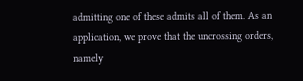admitting one of these admits all of them. As an application, we prove that the uncrossing orders, namely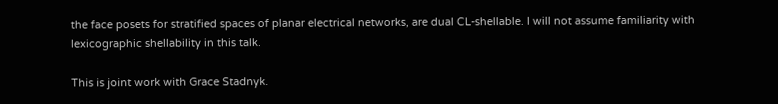the face posets for stratified spaces of planar electrical networks, are dual CL-shellable. I will not assume familiarity with lexicographic shellability in this talk.

This is joint work with Grace Stadnyk.